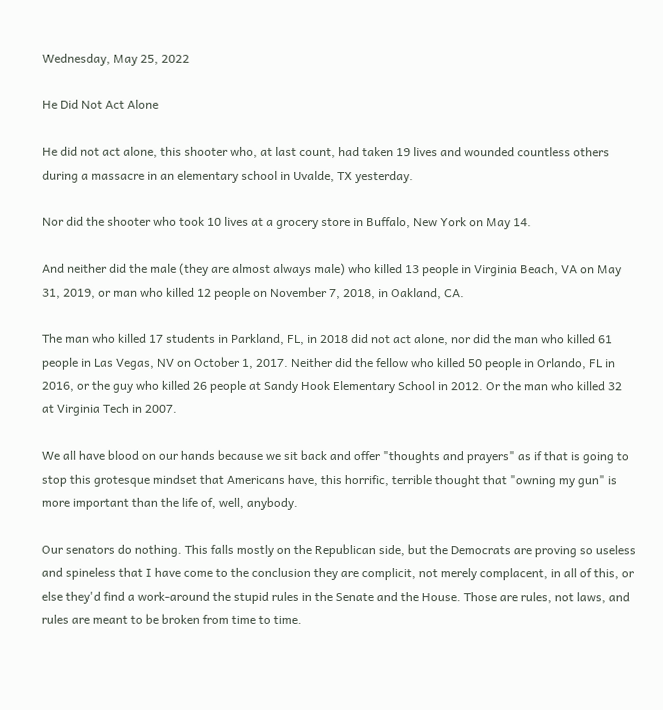Wednesday, May 25, 2022

He Did Not Act Alone

He did not act alone, this shooter who, at last count, had taken 19 lives and wounded countless others during a massacre in an elementary school in Uvalde, TX yesterday.

Nor did the shooter who took 10 lives at a grocery store in Buffalo, New York on May 14.

And neither did the male (they are almost always male) who killed 13 people in Virginia Beach, VA on May 31, 2019, or man who killed 12 people on November 7, 2018, in Oakland, CA.

The man who killed 17 students in Parkland, FL, in 2018 did not act alone, nor did the man who killed 61 people in Las Vegas, NV on October 1, 2017. Neither did the fellow who killed 50 people in Orlando, FL in 2016, or the guy who killed 26 people at Sandy Hook Elementary School in 2012. Or the man who killed 32 at Virginia Tech in 2007.

We all have blood on our hands because we sit back and offer "thoughts and prayers" as if that is going to stop this grotesque mindset that Americans have, this horrific, terrible thought that "owning my gun" is more important than the life of, well, anybody.

Our senators do nothing. This falls mostly on the Republican side, but the Democrats are proving so useless and spineless that I have come to the conclusion they are complicit, not merely complacent, in all of this, or else they'd find a work-around the stupid rules in the Senate and the House. Those are rules, not laws, and rules are meant to be broken from time to time.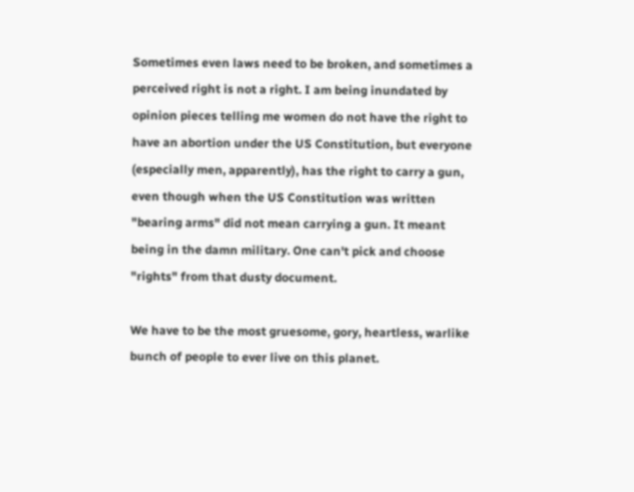Sometimes even laws need to be broken, and sometimes a perceived right is not a right. I am being inundated by opinion pieces telling me women do not have the right to have an abortion under the US Constitution, but everyone (especially men, apparently), has the right to carry a gun, even though when the US Constitution was written "bearing arms" did not mean carrying a gun. It meant being in the damn military. One can't pick and choose "rights" from that dusty document.

We have to be the most gruesome, gory, heartless, warlike bunch of people to ever live on this planet.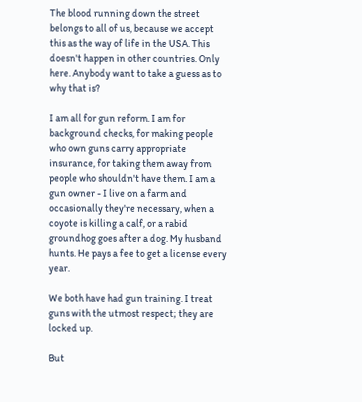The blood running down the street belongs to all of us, because we accept this as the way of life in the USA. This doesn't happen in other countries. Only here. Anybody want to take a guess as to why that is?

I am all for gun reform. I am for background checks, for making people who own guns carry appropriate insurance, for taking them away from people who shouldn't have them. I am a gun owner - I live on a farm and occasionally they're necessary, when a coyote is killing a calf, or a rabid groundhog goes after a dog. My husband hunts. He pays a fee to get a license every year.

We both have had gun training. I treat guns with the utmost respect; they are locked up.

But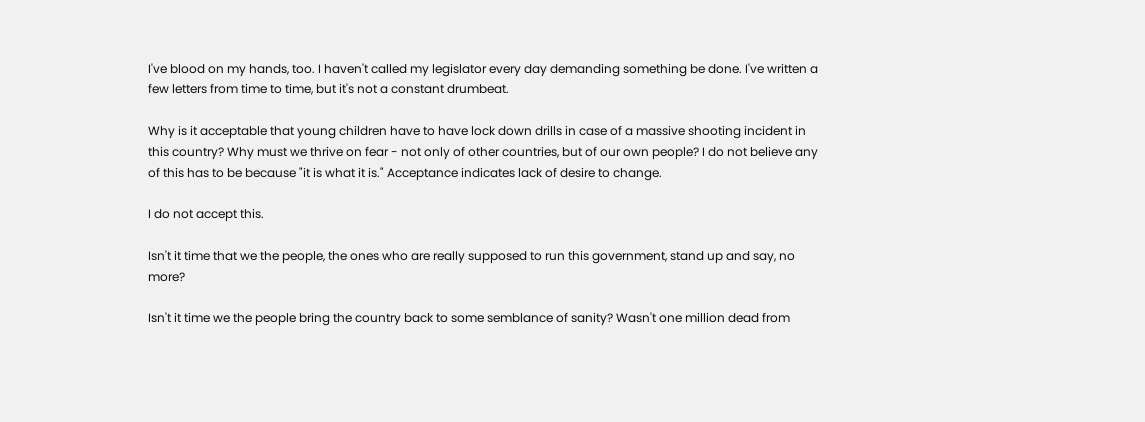I've blood on my hands, too. I haven't called my legislator every day demanding something be done. I've written a few letters from time to time, but it's not a constant drumbeat.

Why is it acceptable that young children have to have lock down drills in case of a massive shooting incident in this country? Why must we thrive on fear - not only of other countries, but of our own people? I do not believe any of this has to be because "it is what it is." Acceptance indicates lack of desire to change.

I do not accept this.

Isn't it time that we the people, the ones who are really supposed to run this government, stand up and say, no more?

Isn't it time we the people bring the country back to some semblance of sanity? Wasn't one million dead from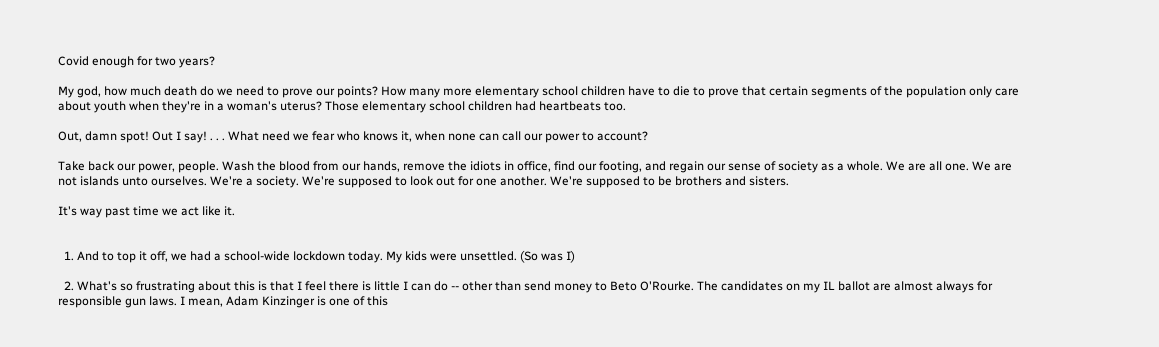Covid enough for two years?

My god, how much death do we need to prove our points? How many more elementary school children have to die to prove that certain segments of the population only care about youth when they're in a woman's uterus? Those elementary school children had heartbeats too.

Out, damn spot! Out I say! . . . What need we fear who knows it, when none can call our power to account?

Take back our power, people. Wash the blood from our hands, remove the idiots in office, find our footing, and regain our sense of society as a whole. We are all one. We are not islands unto ourselves. We're a society. We're supposed to look out for one another. We're supposed to be brothers and sisters.

It's way past time we act like it.


  1. And to top it off, we had a school-wide lockdown today. My kids were unsettled. (So was I)

  2. What's so frustrating about this is that I feel there is little I can do -- other than send money to Beto O'Rourke. The candidates on my IL ballot are almost always for responsible gun laws. I mean, Adam Kinzinger is one of this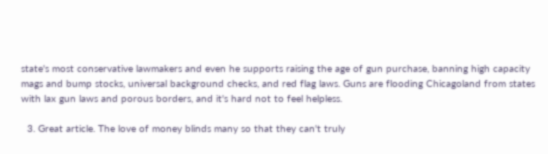state's most conservative lawmakers and even he supports raising the age of gun purchase, banning high capacity mags and bump stocks, universal background checks, and red flag laws. Guns are flooding Chicagoland from states with lax gun laws and porous borders, and it's hard not to feel helpless.

  3. Great article. The love of money blinds many so that they can't truly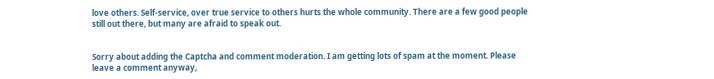love others. Self-service, over true service to others hurts the whole community. There are a few good people still out there, but many are afraid to speak out.


Sorry about adding the Captcha and comment moderation. I am getting lots of spam at the moment. Please leave a comment anyway,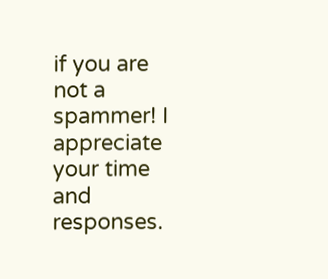if you are not a spammer! I appreciate your time and responses.